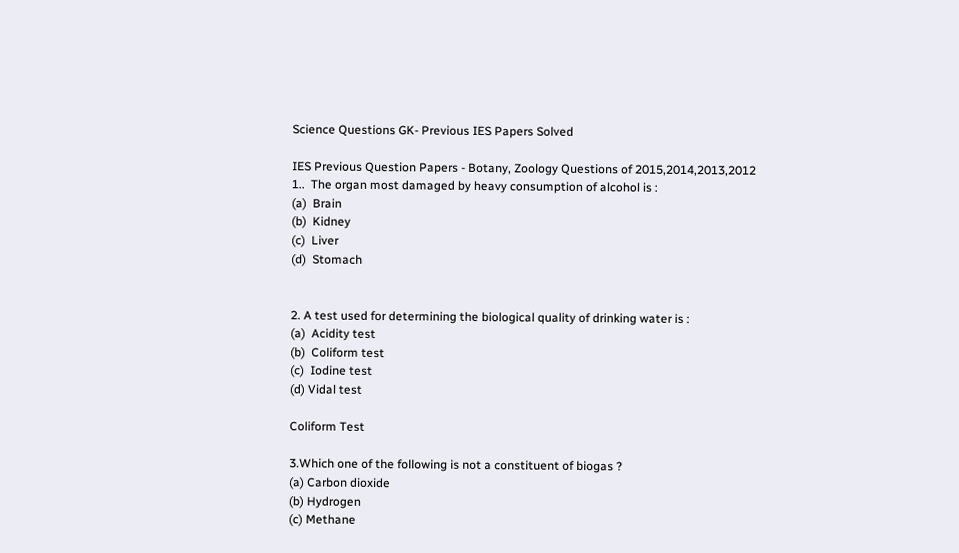Science Questions GK- Previous IES Papers Solved

IES Previous Question Papers - Botany, Zoology Questions of 2015,2014,2013,2012
1..  The organ most damaged by heavy consumption of alcohol is :
(a)  Brain
(b)  Kidney
(c)  Liver
(d)  Stomach


2. A test used for determining the biological quality of drinking water is :
(a)  Acidity test
(b)  Coliform test
(c)  Iodine test
(d) Vidal test

Coliform Test

3.Which one of the following is not a constituent of biogas ?
(a) Carbon dioxide
(b) Hydrogen
(c) Methane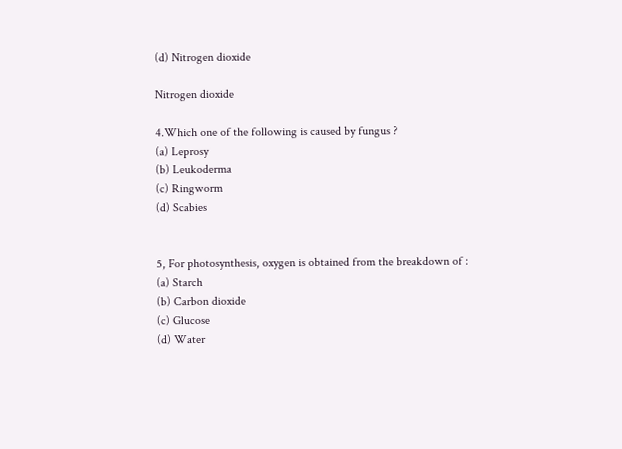(d) Nitrogen dioxide

Nitrogen dioxide

4.Which one of the following is caused by fungus ?
(a) Leprosy
(b) Leukoderma
(c) Ringworm
(d) Scabies


5, For photosynthesis, oxygen is obtained from the breakdown of :
(a) Starch
(b) Carbon dioxide
(c) Glucose
(d) Water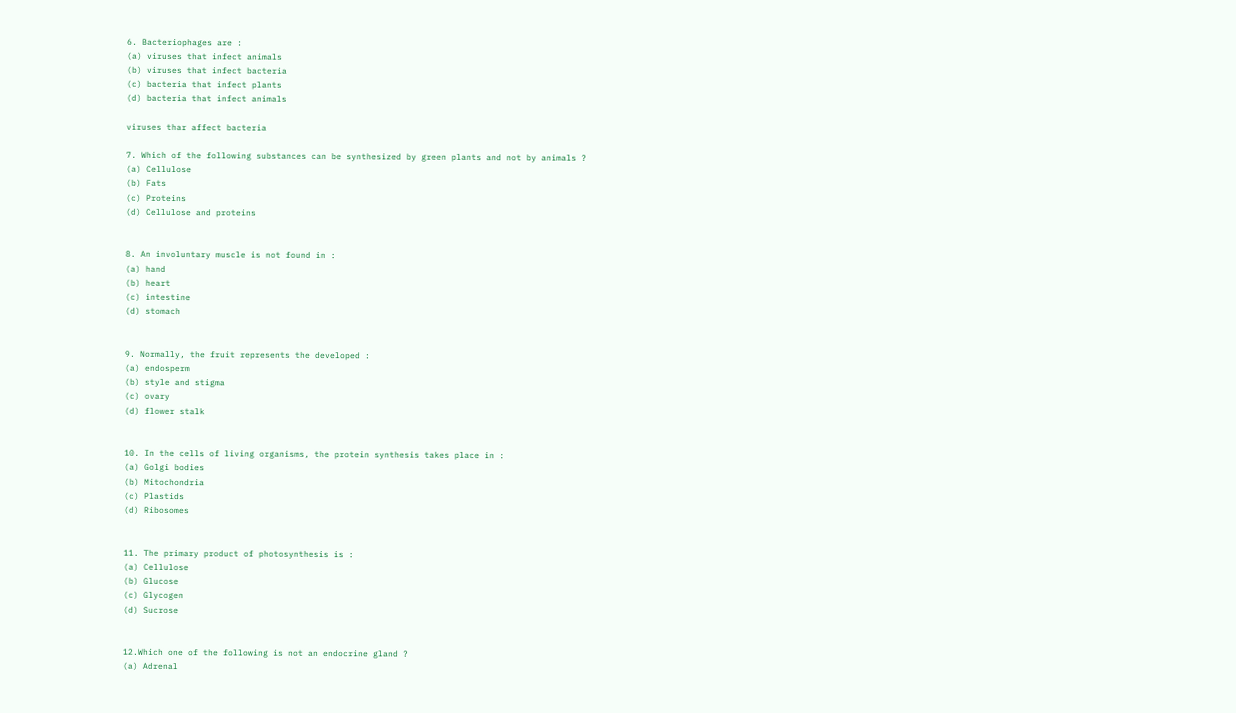6. Bacteriophages are :
(a) viruses that infect animals
(b) viruses that infect bacteria
(c) bacteria that infect plants
(d) bacteria that infect animals

viruses thar affect bacteria

7. Which of the following substances can be synthesized by green plants and not by animals ?
(a) Cellulose
(b) Fats
(c) Proteins
(d) Cellulose and proteins


8. An involuntary muscle is not found in :
(a) hand
(b) heart
(c) intestine
(d) stomach


9. Normally, the fruit represents the developed :
(a) endosperm
(b) style and stigma
(c) ovary
(d) flower stalk


10. In the cells of living organisms, the protein synthesis takes place in :
(a) Golgi bodies
(b) Mitochondria
(c) Plastids
(d) Ribosomes


11. The primary product of photosynthesis is :
(a) Cellulose
(b) Glucose
(c) Glycogen
(d) Sucrose


12.Which one of the following is not an endocrine gland ?
(a) Adrenal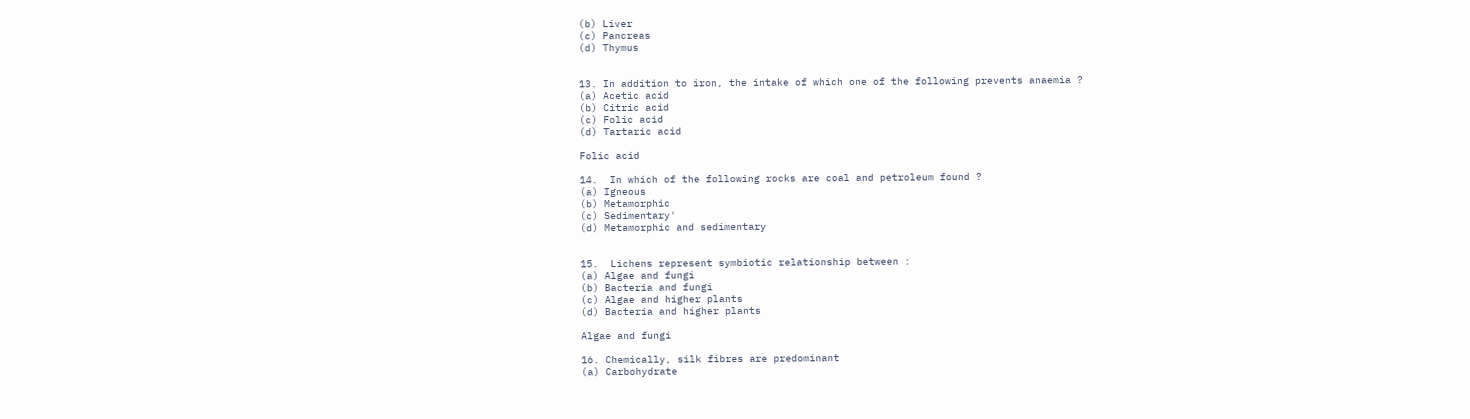(b) Liver
(c) Pancreas
(d) Thymus


13. In addition to iron, the intake of which one of the following prevents anaemia ?
(a) Acetic acid
(b) Citric acid
(c) Folic acid
(d) Tartaric acid

Folic acid

14.  In which of the following rocks are coal and petroleum found ?
(a) Igneous
(b) Metamorphic
(c) Sedimentary'
(d) Metamorphic and sedimentary


15.  Lichens represent symbiotic relationship between :
(a) Algae and fungi
(b) Bacteria and fungi
(c) Algae and higher plants
(d) Bacteria and higher plants

Algae and fungi

16. Chemically, silk fibres are predominant
(a) Carbohydrate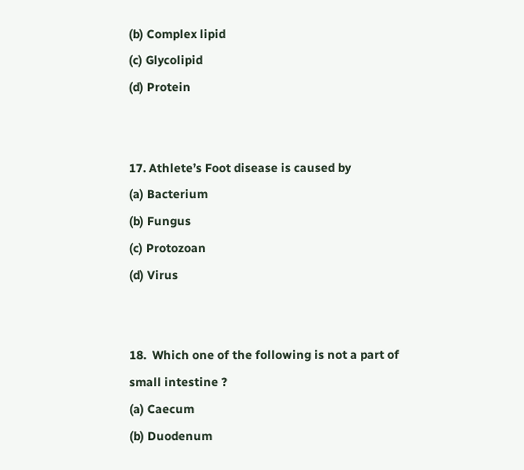(b) Complex lipid
(c) Glycolipid
(d) Protein


17. Athlete’s Foot disease is caused by
(a) Bacterium
(b) Fungus
(c) Protozoan
(d) Virus


18.  Which one of the following is not a part of small intestine ?
(a) Caecum
(b) Duodenum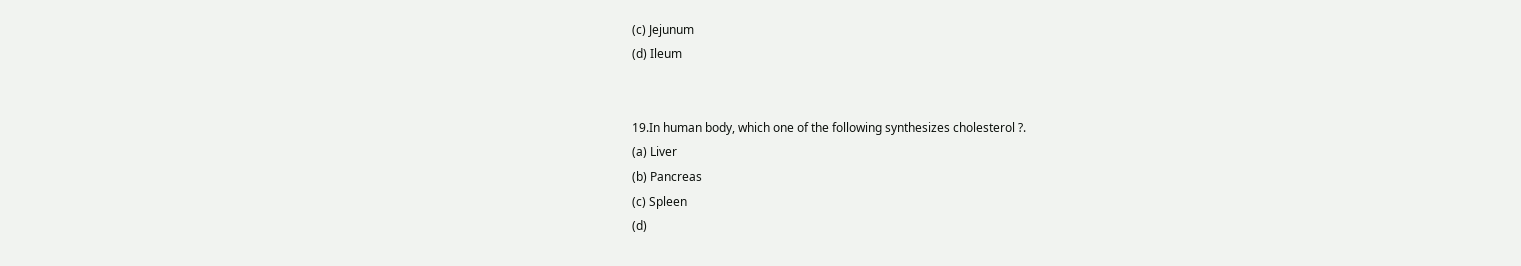(c) Jejunum
(d) Ileum


19.In human body, which one of the following synthesizes cholesterol ?.
(a) Liver
(b) Pancreas
(c) Spleen
(d)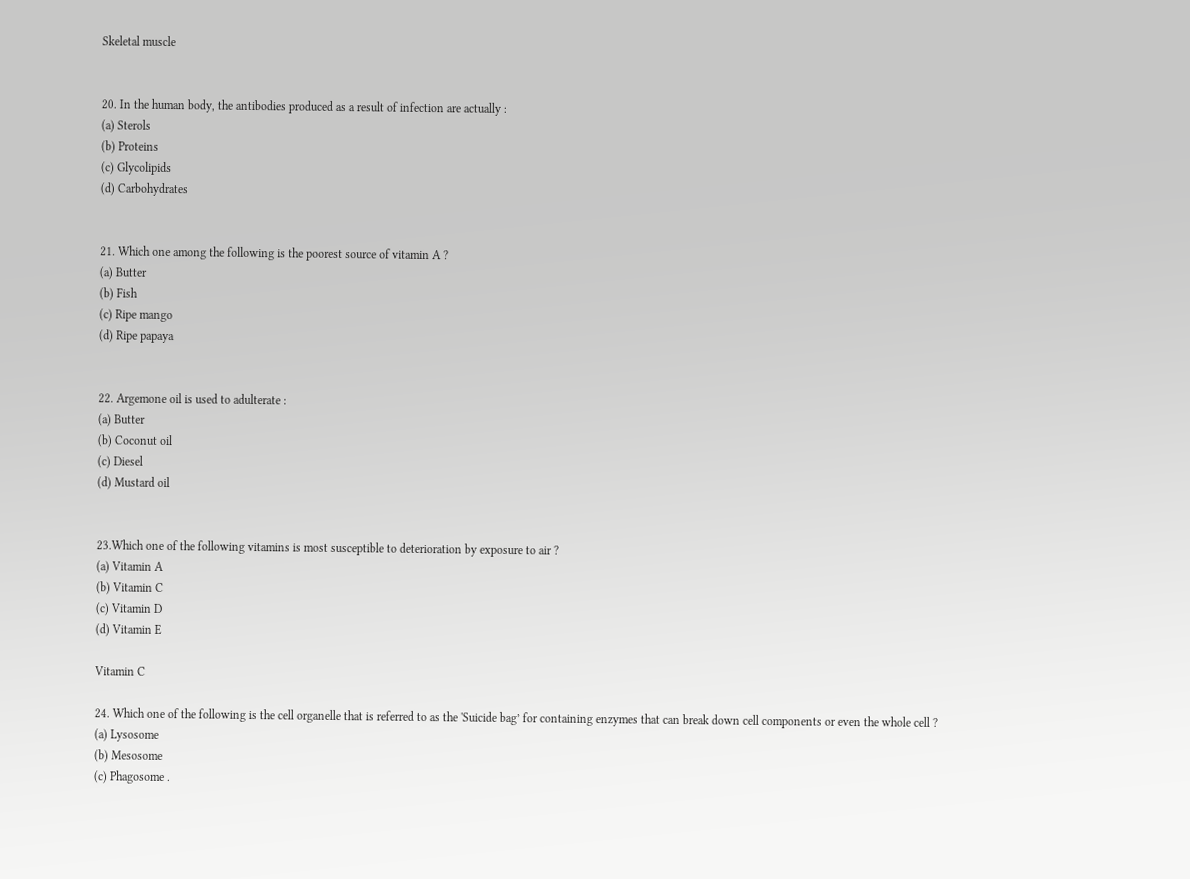Skeletal muscle


20. In the human body, the antibodies produced as a result of infection are actually :
(a) Sterols
(b) Proteins
(c) Glycolipids
(d) Carbohydrates


21. Which one among the following is the poorest source of vitamin A ?
(a) Butter
(b) Fish
(c) Ripe mango
(d) Ripe papaya


22. Argemone oil is used to adulterate :
(a) Butter
(b) Coconut oil
(c) Diesel
(d) Mustard oil


23.Which one of the following vitamins is most susceptible to deterioration by exposure to air ?
(a) Vitamin A
(b) Vitamin C
(c) Vitamin D
(d) Vitamin E

Vitamin C

24. Which one of the following is the cell organelle that is referred to as the 'Suicide bag’ for containing enzymes that can break down cell components or even the whole cell ?
(a) Lysosome
(b) Mesosome
(c) Phagosome .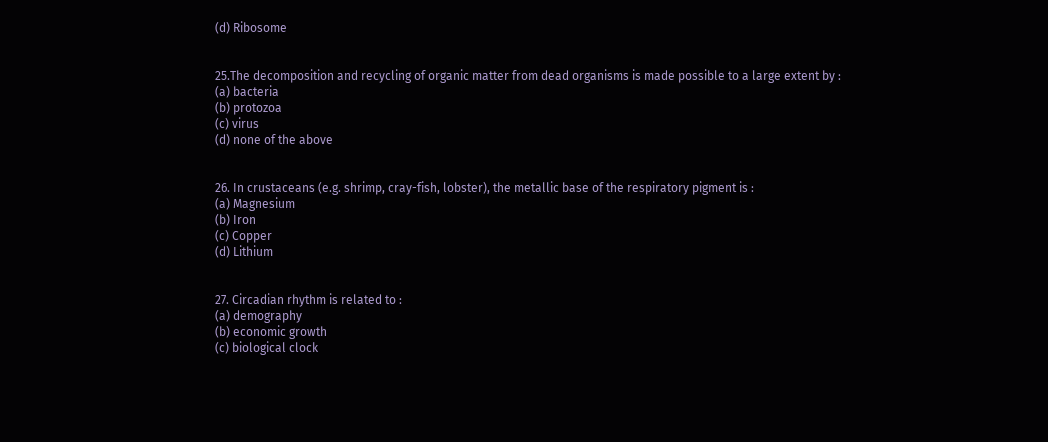(d) Ribosome


25.The decomposition and recycling of organic matter from dead organisms is made possible to a large extent by :
(a) bacteria
(b) protozoa
(c) virus
(d) none of the above


26. In crustaceans (e.g. shrimp, cray-fish, lobster), the metallic base of the respiratory pigment is :
(a) Magnesium
(b) Iron
(c) Copper
(d) Lithium


27. Circadian rhythm is related to :
(a) demography
(b) economic growth
(c) biological clock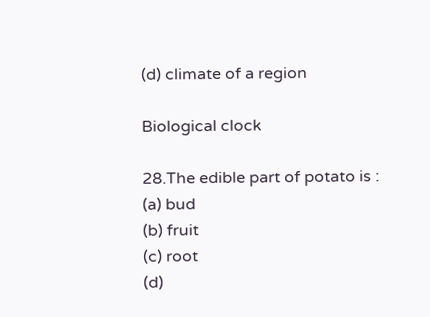(d) climate of a region

Biological clock

28.The edible part of potato is :
(a) bud
(b) fruit
(c) root
(d)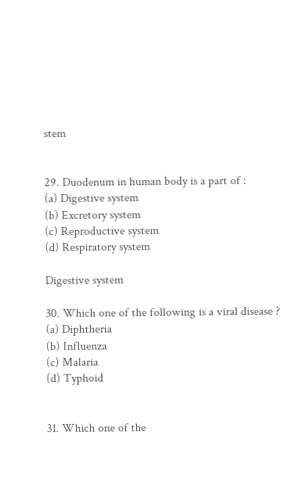stem


29. Duodenum in human body is a part of :
(a) Digestive system
(b) Excretory system
(c) Reproductive system
(d) Respiratory system

Digestive system

30. Which one of the following is a viral disease ?
(a) Diphtheria
(b) Influenza
(c) Malaria
(d) Typhoid


31. Which one of the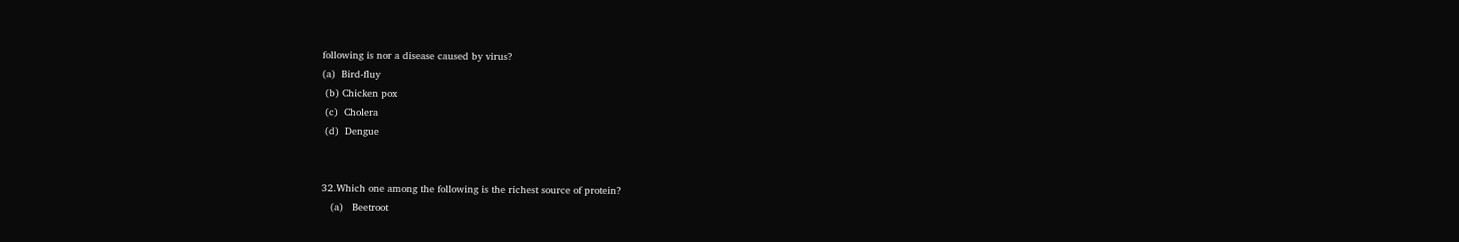following is nor a disease caused by virus?
(a)  Bird-fluy
 (b) Chicken pox
 (c)  Cholera
 (d)  Dengue


32.Which one among the following is the richest source of protein?
   (a)   Beetroot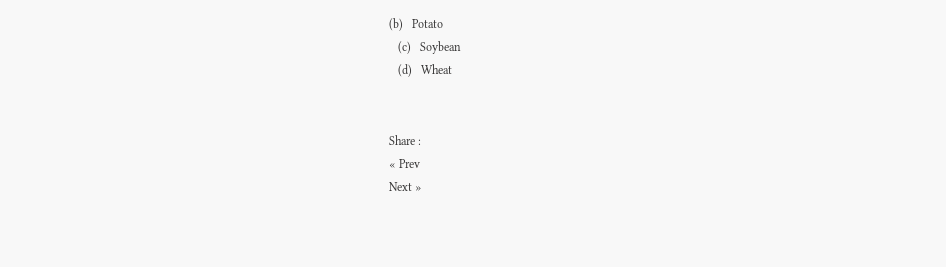(b)   Potato
   (c)   Soybean
   (d)   Wheat


Share :
« Prev
Next »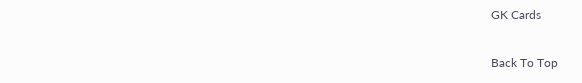GK Cards

Back To Top